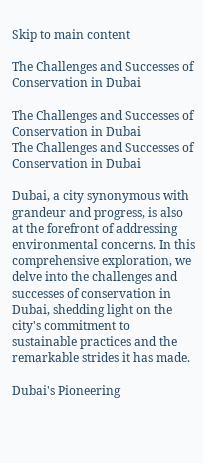Skip to main content

The Challenges and Successes of Conservation in Dubai

The Challenges and Successes of Conservation in Dubai
The Challenges and Successes of Conservation in Dubai

Dubai, a city synonymous with grandeur and progress, is also at the forefront of addressing environmental concerns. In this comprehensive exploration, we delve into the challenges and successes of conservation in Dubai, shedding light on the city's commitment to sustainable practices and the remarkable strides it has made.

Dubai's Pioneering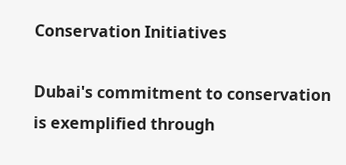Conservation Initiatives

Dubai's commitment to conservation is exemplified through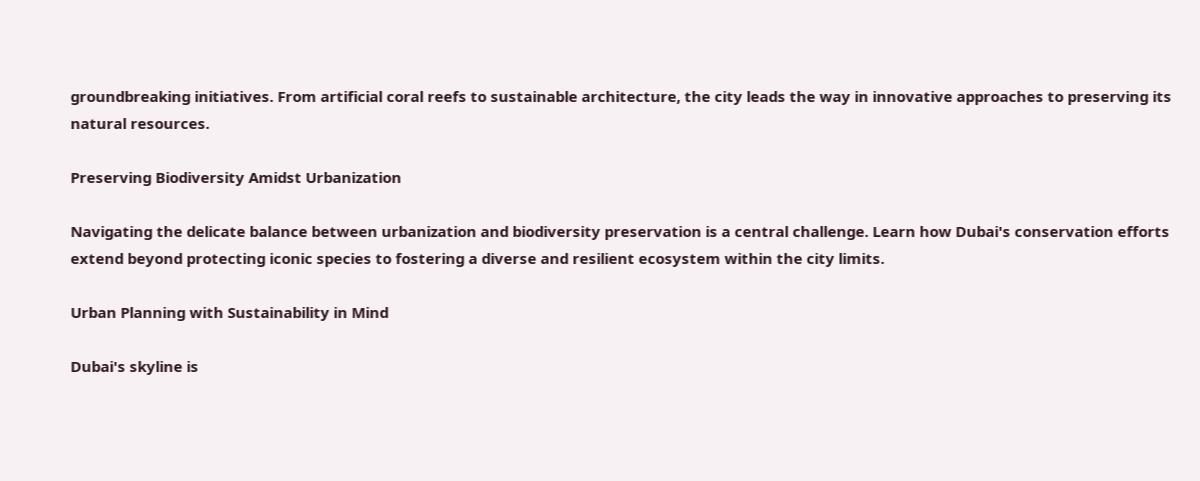groundbreaking initiatives. From artificial coral reefs to sustainable architecture, the city leads the way in innovative approaches to preserving its natural resources.

Preserving Biodiversity Amidst Urbanization

Navigating the delicate balance between urbanization and biodiversity preservation is a central challenge. Learn how Dubai's conservation efforts extend beyond protecting iconic species to fostering a diverse and resilient ecosystem within the city limits.

Urban Planning with Sustainability in Mind

Dubai's skyline is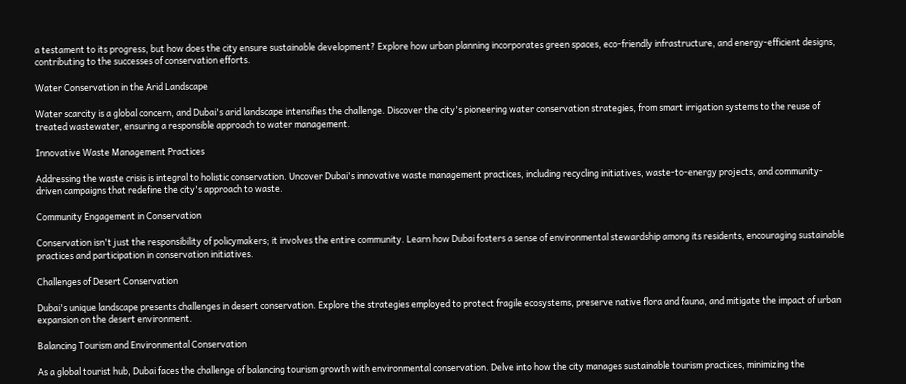a testament to its progress, but how does the city ensure sustainable development? Explore how urban planning incorporates green spaces, eco-friendly infrastructure, and energy-efficient designs, contributing to the successes of conservation efforts.

Water Conservation in the Arid Landscape

Water scarcity is a global concern, and Dubai's arid landscape intensifies the challenge. Discover the city's pioneering water conservation strategies, from smart irrigation systems to the reuse of treated wastewater, ensuring a responsible approach to water management.

Innovative Waste Management Practices

Addressing the waste crisis is integral to holistic conservation. Uncover Dubai's innovative waste management practices, including recycling initiatives, waste-to-energy projects, and community-driven campaigns that redefine the city's approach to waste.

Community Engagement in Conservation

Conservation isn't just the responsibility of policymakers; it involves the entire community. Learn how Dubai fosters a sense of environmental stewardship among its residents, encouraging sustainable practices and participation in conservation initiatives.

Challenges of Desert Conservation

Dubai's unique landscape presents challenges in desert conservation. Explore the strategies employed to protect fragile ecosystems, preserve native flora and fauna, and mitigate the impact of urban expansion on the desert environment.

Balancing Tourism and Environmental Conservation

As a global tourist hub, Dubai faces the challenge of balancing tourism growth with environmental conservation. Delve into how the city manages sustainable tourism practices, minimizing the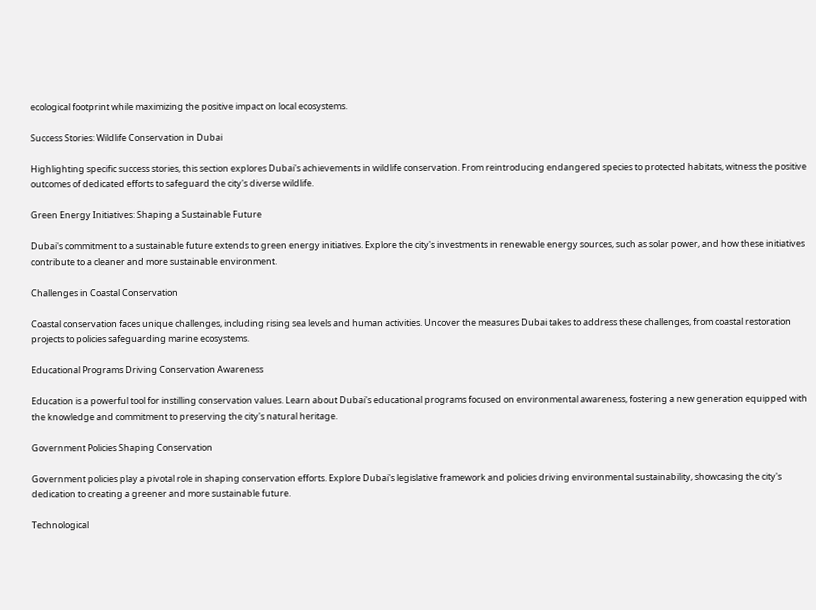ecological footprint while maximizing the positive impact on local ecosystems.

Success Stories: Wildlife Conservation in Dubai

Highlighting specific success stories, this section explores Dubai's achievements in wildlife conservation. From reintroducing endangered species to protected habitats, witness the positive outcomes of dedicated efforts to safeguard the city's diverse wildlife.

Green Energy Initiatives: Shaping a Sustainable Future

Dubai's commitment to a sustainable future extends to green energy initiatives. Explore the city's investments in renewable energy sources, such as solar power, and how these initiatives contribute to a cleaner and more sustainable environment.

Challenges in Coastal Conservation

Coastal conservation faces unique challenges, including rising sea levels and human activities. Uncover the measures Dubai takes to address these challenges, from coastal restoration projects to policies safeguarding marine ecosystems.

Educational Programs Driving Conservation Awareness

Education is a powerful tool for instilling conservation values. Learn about Dubai's educational programs focused on environmental awareness, fostering a new generation equipped with the knowledge and commitment to preserving the city's natural heritage.

Government Policies Shaping Conservation

Government policies play a pivotal role in shaping conservation efforts. Explore Dubai's legislative framework and policies driving environmental sustainability, showcasing the city's dedication to creating a greener and more sustainable future.

Technological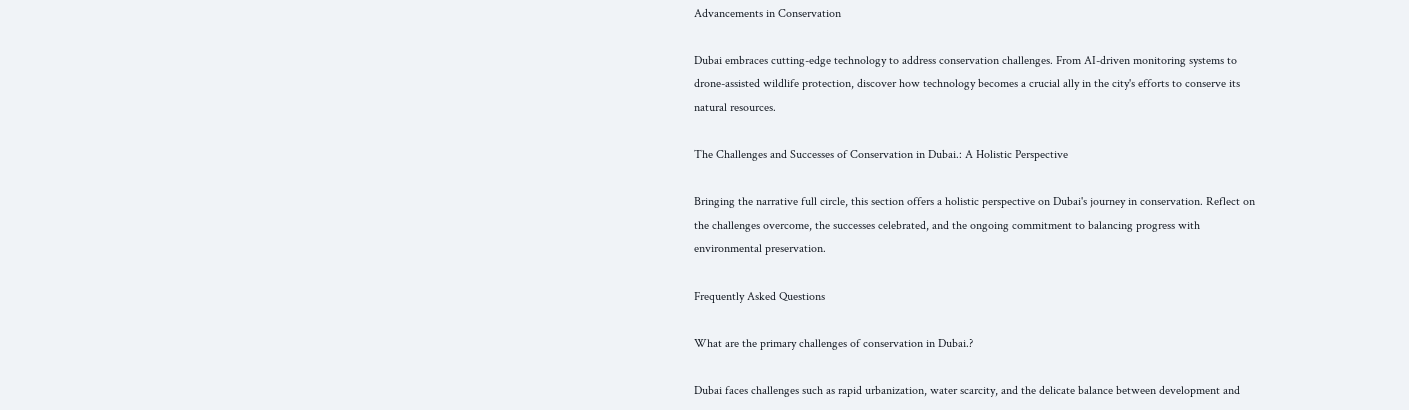Advancements in Conservation

Dubai embraces cutting-edge technology to address conservation challenges. From AI-driven monitoring systems to drone-assisted wildlife protection, discover how technology becomes a crucial ally in the city's efforts to conserve its natural resources.

The Challenges and Successes of Conservation in Dubai.: A Holistic Perspective

Bringing the narrative full circle, this section offers a holistic perspective on Dubai's journey in conservation. Reflect on the challenges overcome, the successes celebrated, and the ongoing commitment to balancing progress with environmental preservation.

Frequently Asked Questions

What are the primary challenges of conservation in Dubai.?

Dubai faces challenges such as rapid urbanization, water scarcity, and the delicate balance between development and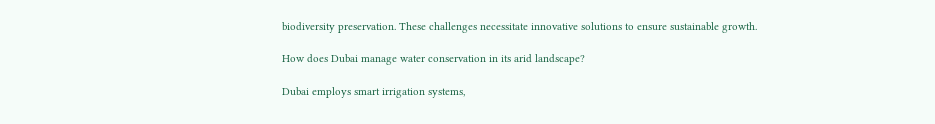biodiversity preservation. These challenges necessitate innovative solutions to ensure sustainable growth.

How does Dubai manage water conservation in its arid landscape?

Dubai employs smart irrigation systems,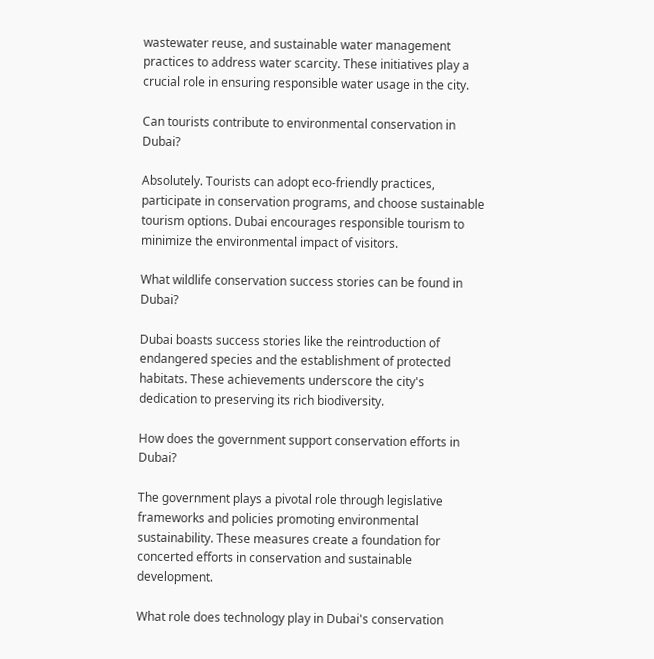wastewater reuse, and sustainable water management practices to address water scarcity. These initiatives play a crucial role in ensuring responsible water usage in the city.

Can tourists contribute to environmental conservation in Dubai?

Absolutely. Tourists can adopt eco-friendly practices, participate in conservation programs, and choose sustainable tourism options. Dubai encourages responsible tourism to minimize the environmental impact of visitors.

What wildlife conservation success stories can be found in Dubai?

Dubai boasts success stories like the reintroduction of endangered species and the establishment of protected habitats. These achievements underscore the city's dedication to preserving its rich biodiversity.

How does the government support conservation efforts in Dubai?

The government plays a pivotal role through legislative frameworks and policies promoting environmental sustainability. These measures create a foundation for concerted efforts in conservation and sustainable development.

What role does technology play in Dubai's conservation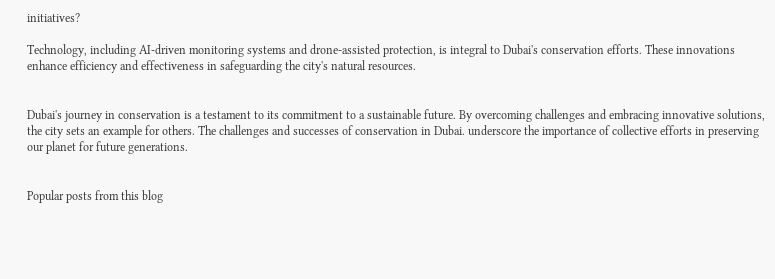initiatives?

Technology, including AI-driven monitoring systems and drone-assisted protection, is integral to Dubai's conservation efforts. These innovations enhance efficiency and effectiveness in safeguarding the city's natural resources.


Dubai's journey in conservation is a testament to its commitment to a sustainable future. By overcoming challenges and embracing innovative solutions, the city sets an example for others. The challenges and successes of conservation in Dubai. underscore the importance of collective efforts in preserving our planet for future generations.


Popular posts from this blog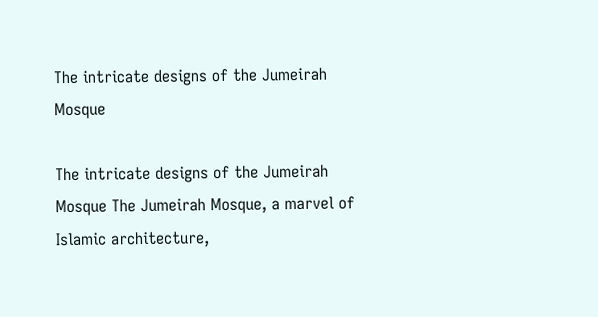The intricate designs of the Jumeirah Mosque

The intricate designs of the Jumeirah Mosque The Jumeirah Mosque, a marvel of Islamic architecture,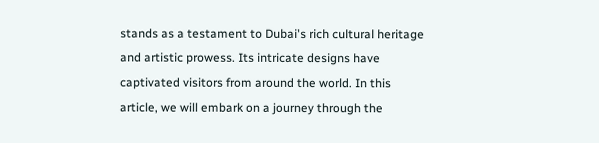stands as a testament to Dubai's rich cultural heritage and artistic prowess. Its intricate designs have captivated visitors from around the world. In this article, we will embark on a journey through the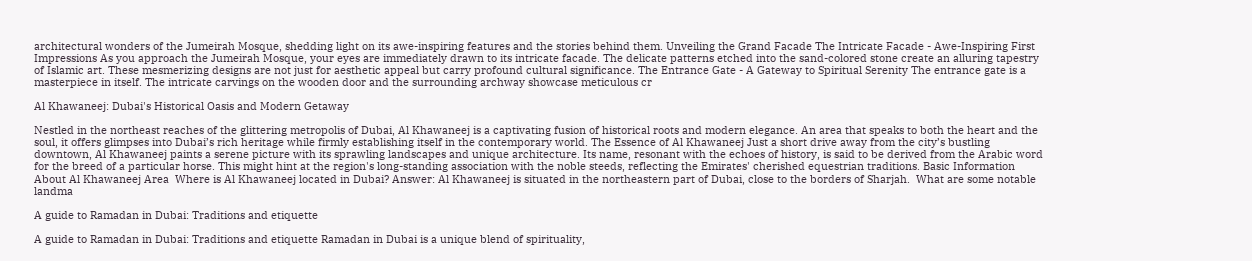architectural wonders of the Jumeirah Mosque, shedding light on its awe-inspiring features and the stories behind them. Unveiling the Grand Facade The Intricate Facade - Awe-Inspiring First Impressions As you approach the Jumeirah Mosque, your eyes are immediately drawn to its intricate facade. The delicate patterns etched into the sand-colored stone create an alluring tapestry of Islamic art. These mesmerizing designs are not just for aesthetic appeal but carry profound cultural significance. The Entrance Gate - A Gateway to Spiritual Serenity The entrance gate is a masterpiece in itself. The intricate carvings on the wooden door and the surrounding archway showcase meticulous cr

Al Khawaneej: Dubai's Historical Oasis and Modern Getaway

Nestled in the northeast reaches of the glittering metropolis of Dubai, Al Khawaneej is a captivating fusion of historical roots and modern elegance. An area that speaks to both the heart and the soul, it offers glimpses into Dubai’s rich heritage while firmly establishing itself in the contemporary world. The Essence of Al Khawaneej Just a short drive away from the city’s bustling downtown, Al Khawaneej paints a serene picture with its sprawling landscapes and unique architecture. Its name, resonant with the echoes of history, is said to be derived from the Arabic word for the breed of a particular horse. This might hint at the region's long-standing association with the noble steeds, reflecting the Emirates' cherished equestrian traditions. Basic Information About Al Khawaneej Area  Where is Al Khawaneej located in Dubai? Answer: Al Khawaneej is situated in the northeastern part of Dubai, close to the borders of Sharjah.  What are some notable landma

A guide to Ramadan in Dubai: Traditions and etiquette

A guide to Ramadan in Dubai: Traditions and etiquette Ramadan in Dubai is a unique blend of spirituality,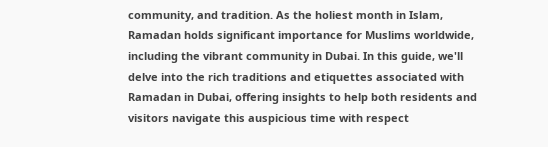community, and tradition. As the holiest month in Islam, Ramadan holds significant importance for Muslims worldwide, including the vibrant community in Dubai. In this guide, we'll delve into the rich traditions and etiquettes associated with Ramadan in Dubai, offering insights to help both residents and visitors navigate this auspicious time with respect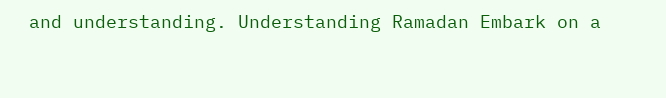and understanding. Understanding Ramadan Embark on a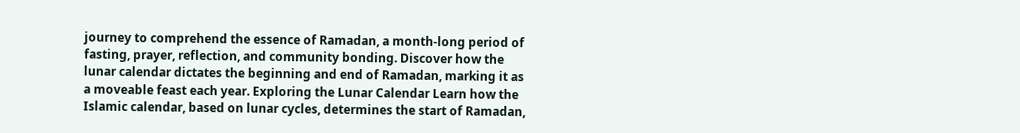journey to comprehend the essence of Ramadan, a month-long period of fasting, prayer, reflection, and community bonding. Discover how the lunar calendar dictates the beginning and end of Ramadan, marking it as a moveable feast each year. Exploring the Lunar Calendar Learn how the Islamic calendar, based on lunar cycles, determines the start of Ramadan,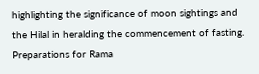highlighting the significance of moon sightings and the Hilal in heralding the commencement of fasting. Preparations for Rama